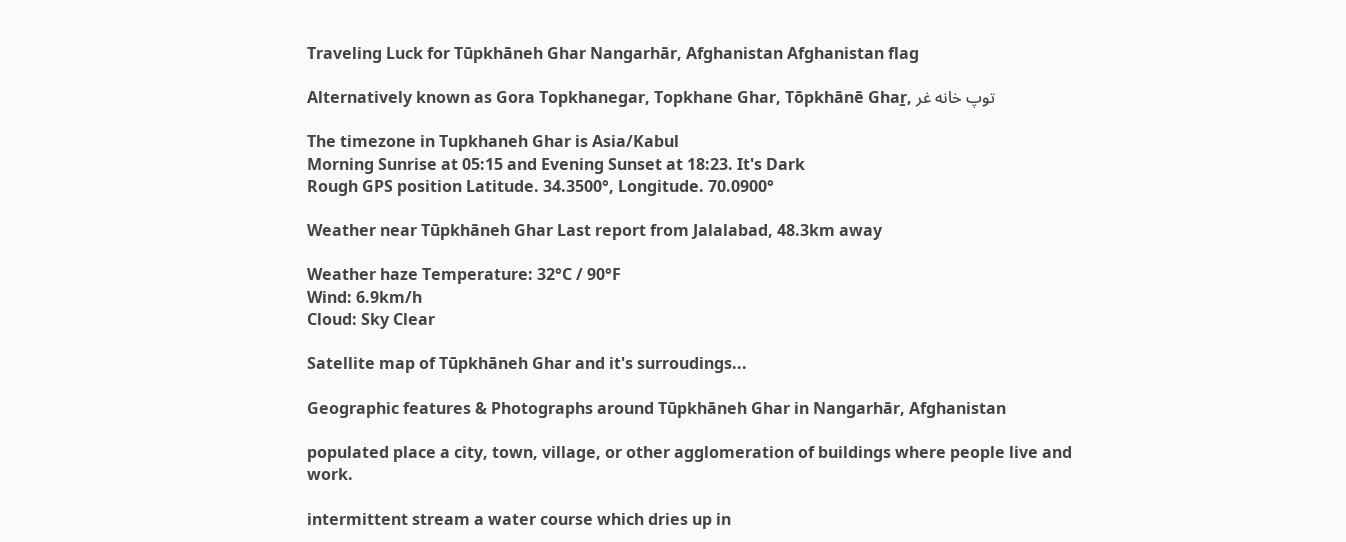Traveling Luck for Tūpkhāneh Ghar Nangarhār, Afghanistan Afghanistan flag

Alternatively known as Gora Topkhanegar, Topkhane Ghar, Tōpkhānē Ghaṟ, توپ خانه غر

The timezone in Tupkhaneh Ghar is Asia/Kabul
Morning Sunrise at 05:15 and Evening Sunset at 18:23. It's Dark
Rough GPS position Latitude. 34.3500°, Longitude. 70.0900°

Weather near Tūpkhāneh Ghar Last report from Jalalabad, 48.3km away

Weather haze Temperature: 32°C / 90°F
Wind: 6.9km/h
Cloud: Sky Clear

Satellite map of Tūpkhāneh Ghar and it's surroudings...

Geographic features & Photographs around Tūpkhāneh Ghar in Nangarhār, Afghanistan

populated place a city, town, village, or other agglomeration of buildings where people live and work.

intermittent stream a water course which dries up in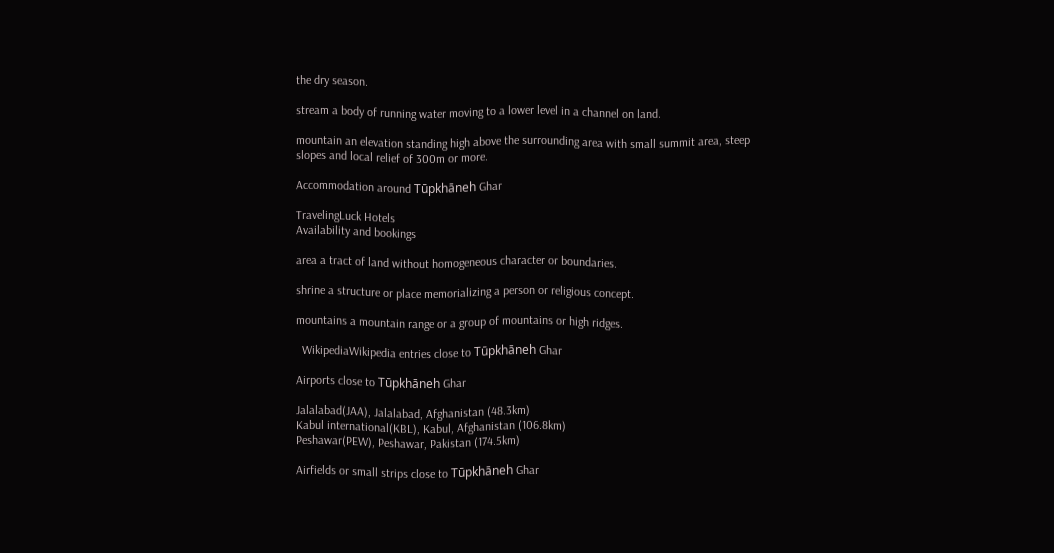the dry season.

stream a body of running water moving to a lower level in a channel on land.

mountain an elevation standing high above the surrounding area with small summit area, steep slopes and local relief of 300m or more.

Accommodation around Tūpkhāneh Ghar

TravelingLuck Hotels
Availability and bookings

area a tract of land without homogeneous character or boundaries.

shrine a structure or place memorializing a person or religious concept.

mountains a mountain range or a group of mountains or high ridges.

  WikipediaWikipedia entries close to Tūpkhāneh Ghar

Airports close to Tūpkhāneh Ghar

Jalalabad(JAA), Jalalabad, Afghanistan (48.3km)
Kabul international(KBL), Kabul, Afghanistan (106.8km)
Peshawar(PEW), Peshawar, Pakistan (174.5km)

Airfields or small strips close to Tūpkhāneh Ghar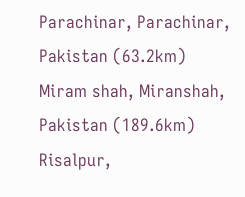Parachinar, Parachinar, Pakistan (63.2km)
Miram shah, Miranshah, Pakistan (189.6km)
Risalpur,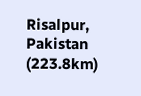Risalpur, Pakistan (223.8km)